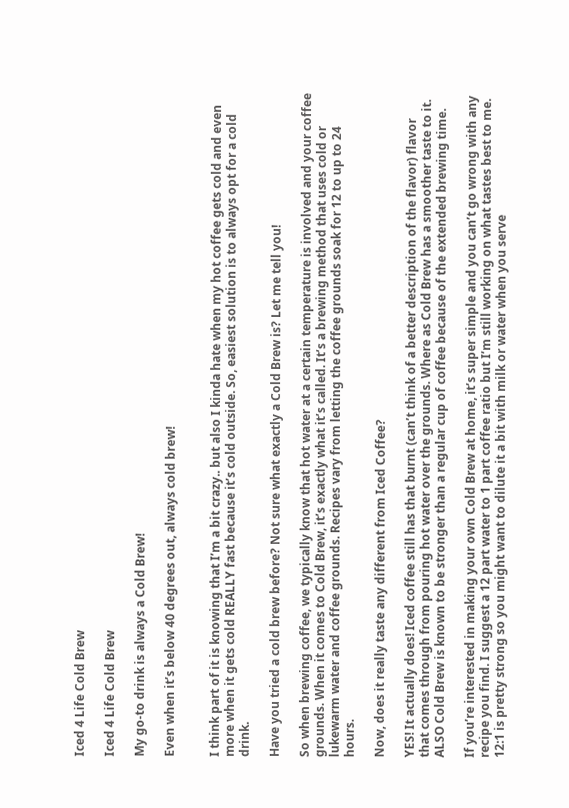Iced 4 Life Cold Brew

Iced 4 Life Cold Brew

My go-to drink is always a Cold Brew!

Even when it’s below 40 degrees out, always cold brew!


I think part of it is knowing that I’m a bit crazy.. but also I kinda hate when my hot coffee gets cold and even more when it gets cold REALLY fast because it’s cold outside. So, easiest solution is to always opt for a cold drink.

Have you tried a cold brew before? Not sure what exactly a Cold Brew is? Let me tell you!

So when brewing coffee, we typically know that hot water at a certain temperature is involved and your coffee grounds. When it comes to Cold Brew, it’s exactly what it’s called. It’s a brewing method that uses cold or lukewarm water and coffee grounds. Recipes vary from letting the coffee grounds soak for 12 to up to 24 hours.

Now, does it really taste any different from Iced Coffee?

YES! It actually does! Iced coffee still has that burnt (can’t think of a better description of the flavor) flavor that comes through from pouring hot water over the grounds. Where as Cold Brew has a smoother taste to it. ALSO Cold Brew is known to be stronger than a regular cup of coffee because of the extended brewing time.

If you’re interested in making your own Cold Brew at home, it’s super simple and you can’t go wrong with any recipe you find. I suggest a 12 part water to 1 part coffee ratio but I’m still working on what tastes best to me. 12:1 is pretty strong so you might want to dilute it a bit with milk or water when you serve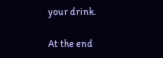your drink.

At the end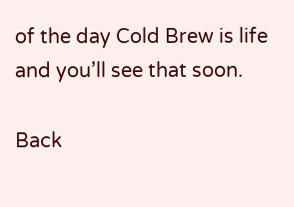of the day Cold Brew is life and you’ll see that soon.

Back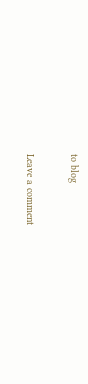to blog

Leave a comment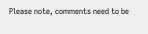Please note, comments need to be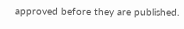approved before they are published.